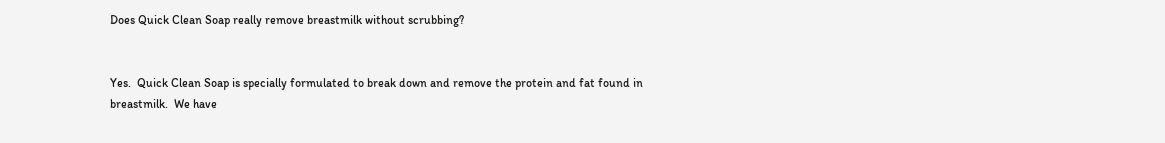Does Quick Clean Soap really remove breastmilk without scrubbing?


Yes.  Quick Clean Soap is specially formulated to break down and remove the protein and fat found in breastmilk.  We have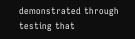demonstrated through testing that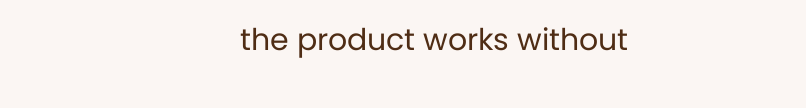the product works without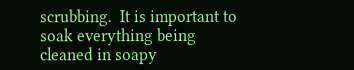scrubbing.  It is important to soak everything being cleaned in soapy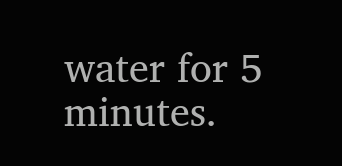water for 5 minutes.